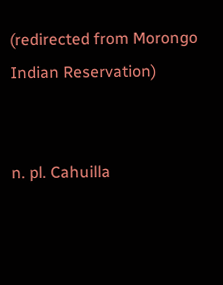(redirected from Morongo Indian Reservation)


n. pl. Cahuilla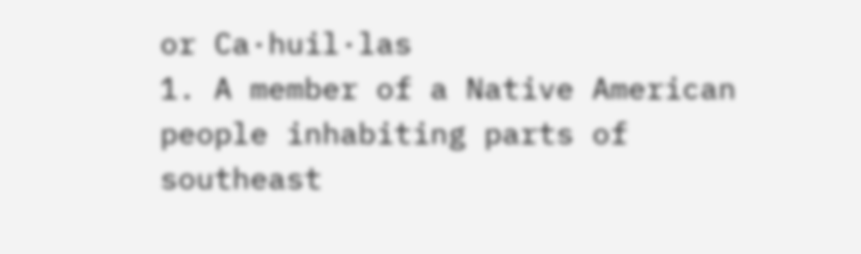or Ca·huil·las
1. A member of a Native American people inhabiting parts of southeast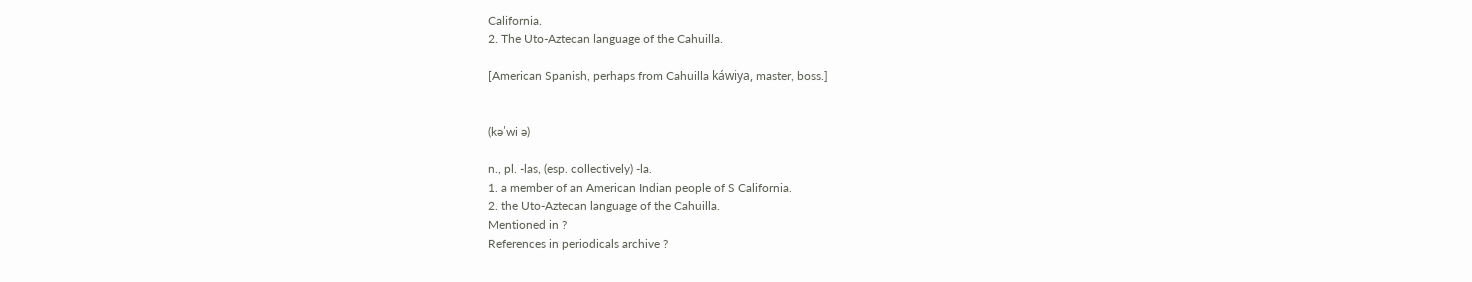California.
2. The Uto-Aztecan language of the Cahuilla.

[American Spanish, perhaps from Cahuilla káwiya, master, boss.]


(kəˈwi ə)

n., pl. -las, (esp. collectively) -la.
1. a member of an American Indian people of S California.
2. the Uto-Aztecan language of the Cahuilla.
Mentioned in ?
References in periodicals archive ?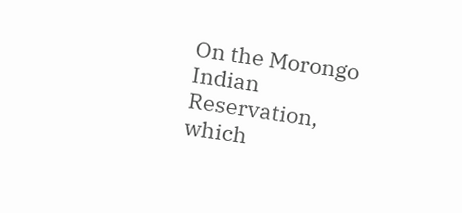On the Morongo Indian Reservation, which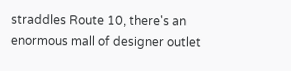straddles Route 10, there's an enormous mall of designer outlet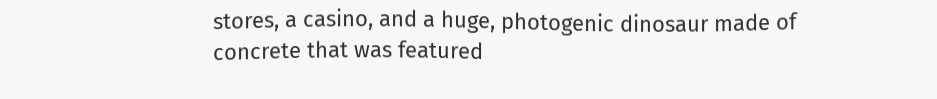stores, a casino, and a huge, photogenic dinosaur made of concrete that was featured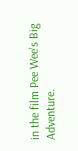in the film Pee Wee's Big Adventure.